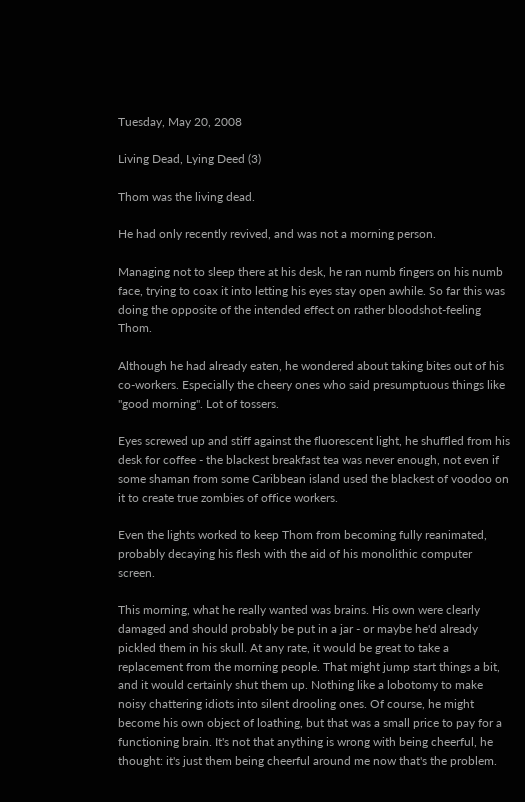Tuesday, May 20, 2008

Living Dead, Lying Deed (3)

Thom was the living dead.

He had only recently revived, and was not a morning person.

Managing not to sleep there at his desk, he ran numb fingers on his numb face, trying to coax it into letting his eyes stay open awhile. So far this was doing the opposite of the intended effect on rather bloodshot-feeling Thom.

Although he had already eaten, he wondered about taking bites out of his co-workers. Especially the cheery ones who said presumptuous things like "good morning". Lot of tossers.

Eyes screwed up and stiff against the fluorescent light, he shuffled from his desk for coffee - the blackest breakfast tea was never enough, not even if some shaman from some Caribbean island used the blackest of voodoo on it to create true zombies of office workers.

Even the lights worked to keep Thom from becoming fully reanimated, probably decaying his flesh with the aid of his monolithic computer screen.

This morning, what he really wanted was brains. His own were clearly damaged and should probably be put in a jar - or maybe he'd already pickled them in his skull. At any rate, it would be great to take a replacement from the morning people. That might jump start things a bit, and it would certainly shut them up. Nothing like a lobotomy to make noisy chattering idiots into silent drooling ones. Of course, he might become his own object of loathing, but that was a small price to pay for a functioning brain. It's not that anything is wrong with being cheerful, he thought: it's just them being cheerful around me now that's the problem.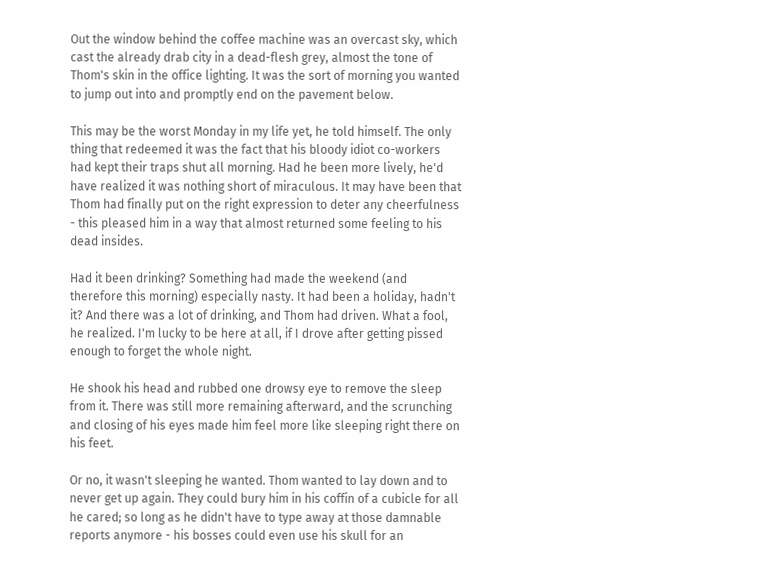Out the window behind the coffee machine was an overcast sky, which cast the already drab city in a dead-flesh grey, almost the tone of Thom's skin in the office lighting. It was the sort of morning you wanted to jump out into and promptly end on the pavement below.

This may be the worst Monday in my life yet, he told himself. The only thing that redeemed it was the fact that his bloody idiot co-workers had kept their traps shut all morning. Had he been more lively, he'd have realized it was nothing short of miraculous. It may have been that Thom had finally put on the right expression to deter any cheerfulness - this pleased him in a way that almost returned some feeling to his dead insides.

Had it been drinking? Something had made the weekend (and therefore this morning) especially nasty. It had been a holiday, hadn't it? And there was a lot of drinking, and Thom had driven. What a fool, he realized. I'm lucky to be here at all, if I drove after getting pissed enough to forget the whole night.

He shook his head and rubbed one drowsy eye to remove the sleep from it. There was still more remaining afterward, and the scrunching and closing of his eyes made him feel more like sleeping right there on his feet.

Or no, it wasn't sleeping he wanted. Thom wanted to lay down and to never get up again. They could bury him in his coffin of a cubicle for all he cared; so long as he didn't have to type away at those damnable reports anymore - his bosses could even use his skull for an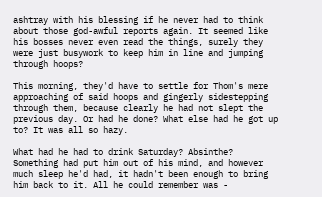ashtray with his blessing if he never had to think about those god-awful reports again. It seemed like his bosses never even read the things, surely they were just busywork to keep him in line and jumping through hoops?

This morning, they'd have to settle for Thom's mere approaching of said hoops and gingerly sidestepping through them, because clearly he had not slept the previous day. Or had he done? What else had he got up to? It was all so hazy.

What had he had to drink Saturday? Absinthe? Something had put him out of his mind, and however much sleep he'd had, it hadn't been enough to bring him back to it. All he could remember was -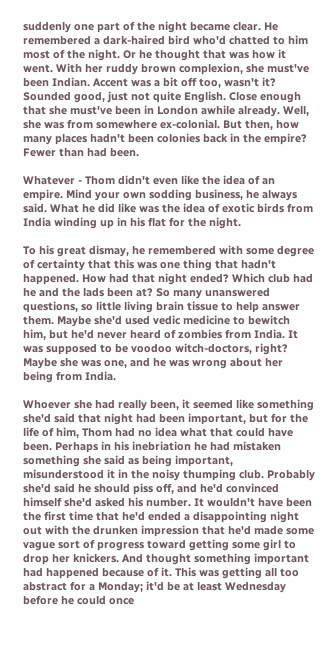suddenly one part of the night became clear. He remembered a dark-haired bird who'd chatted to him most of the night. Or he thought that was how it went. With her ruddy brown complexion, she must've been Indian. Accent was a bit off too, wasn't it? Sounded good, just not quite English. Close enough that she must've been in London awhile already. Well, she was from somewhere ex-colonial. But then, how many places hadn't been colonies back in the empire? Fewer than had been.

Whatever - Thom didn't even like the idea of an empire. Mind your own sodding business, he always said. What he did like was the idea of exotic birds from India winding up in his flat for the night.

To his great dismay, he remembered with some degree of certainty that this was one thing that hadn't happened. How had that night ended? Which club had he and the lads been at? So many unanswered questions, so little living brain tissue to help answer them. Maybe she'd used vedic medicine to bewitch him, but he'd never heard of zombies from India. It was supposed to be voodoo witch-doctors, right? Maybe she was one, and he was wrong about her being from India.

Whoever she had really been, it seemed like something she'd said that night had been important, but for the life of him, Thom had no idea what that could have been. Perhaps in his inebriation he had mistaken something she said as being important, misunderstood it in the noisy thumping club. Probably she'd said he should piss off, and he'd convinced himself she'd asked his number. It wouldn't have been the first time that he'd ended a disappointing night out with the drunken impression that he'd made some vague sort of progress toward getting some girl to drop her knickers. And thought something important had happened because of it. This was getting all too abstract for a Monday; it'd be at least Wednesday before he could once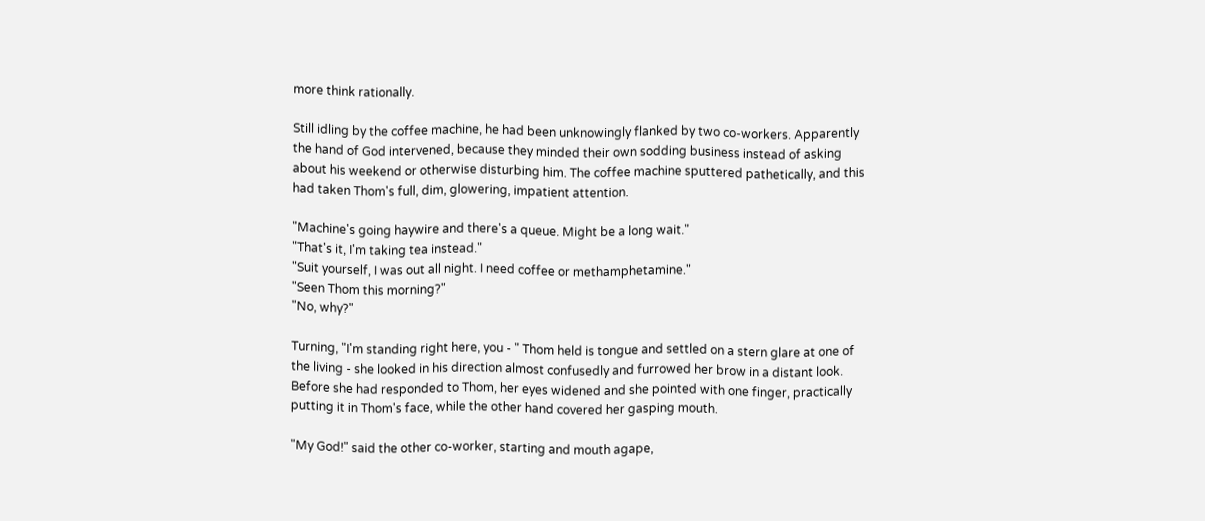more think rationally.

Still idling by the coffee machine, he had been unknowingly flanked by two co-workers. Apparently the hand of God intervened, because they minded their own sodding business instead of asking about his weekend or otherwise disturbing him. The coffee machine sputtered pathetically, and this had taken Thom's full, dim, glowering, impatient attention.

"Machine's going haywire and there's a queue. Might be a long wait."
"That's it, I'm taking tea instead."
"Suit yourself, I was out all night. I need coffee or methamphetamine."
"Seen Thom this morning?"
"No, why?"

Turning, "I'm standing right here, you - " Thom held is tongue and settled on a stern glare at one of the living - she looked in his direction almost confusedly and furrowed her brow in a distant look. Before she had responded to Thom, her eyes widened and she pointed with one finger, practically putting it in Thom's face, while the other hand covered her gasping mouth.

"My God!" said the other co-worker, starting and mouth agape,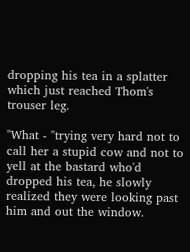dropping his tea in a splatter which just reached Thom's trouser leg.

"What - "trying very hard not to call her a stupid cow and not to yell at the bastard who'd dropped his tea, he slowly realized they were looking past him and out the window.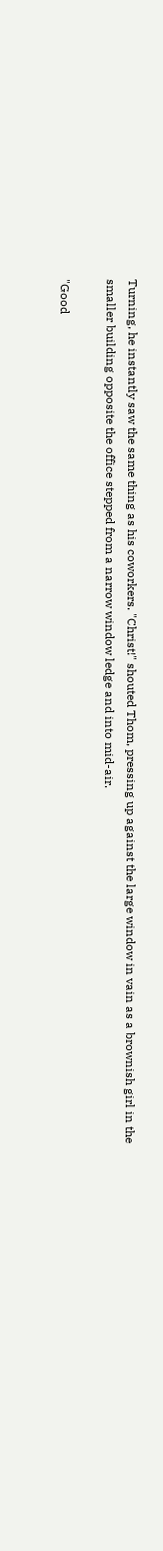Turning, he instantly saw the same thing as his coworkers. "Christ!" shouted Thom, pressing up against the large window in vain as a brownish girl in the smaller building opposite the office stepped from a narrow window ledge and into mid-air.

"Good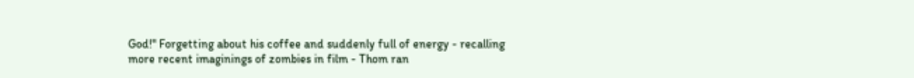God!" Forgetting about his coffee and suddenly full of energy - recalling more recent imaginings of zombies in film - Thom ran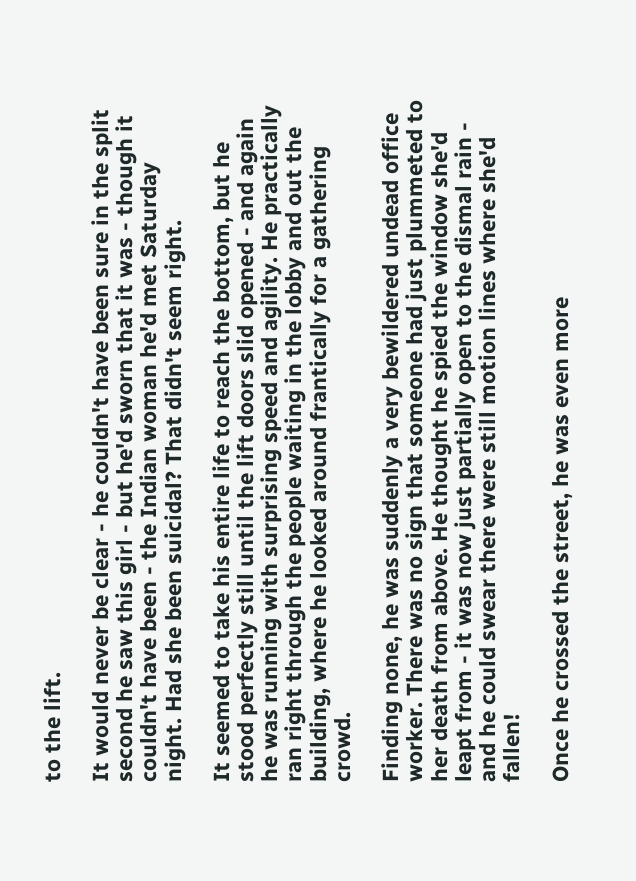to the lift.

It would never be clear - he couldn't have been sure in the split second he saw this girl - but he'd sworn that it was - though it couldn't have been - the Indian woman he'd met Saturday night. Had she been suicidal? That didn't seem right.

It seemed to take his entire life to reach the bottom, but he stood perfectly still until the lift doors slid opened - and again he was running with surprising speed and agility. He practically ran right through the people waiting in the lobby and out the building, where he looked around frantically for a gathering crowd.

Finding none, he was suddenly a very bewildered undead office worker. There was no sign that someone had just plummeted to her death from above. He thought he spied the window she'd leapt from - it was now just partially open to the dismal rain - and he could swear there were still motion lines where she'd fallen!

Once he crossed the street, he was even more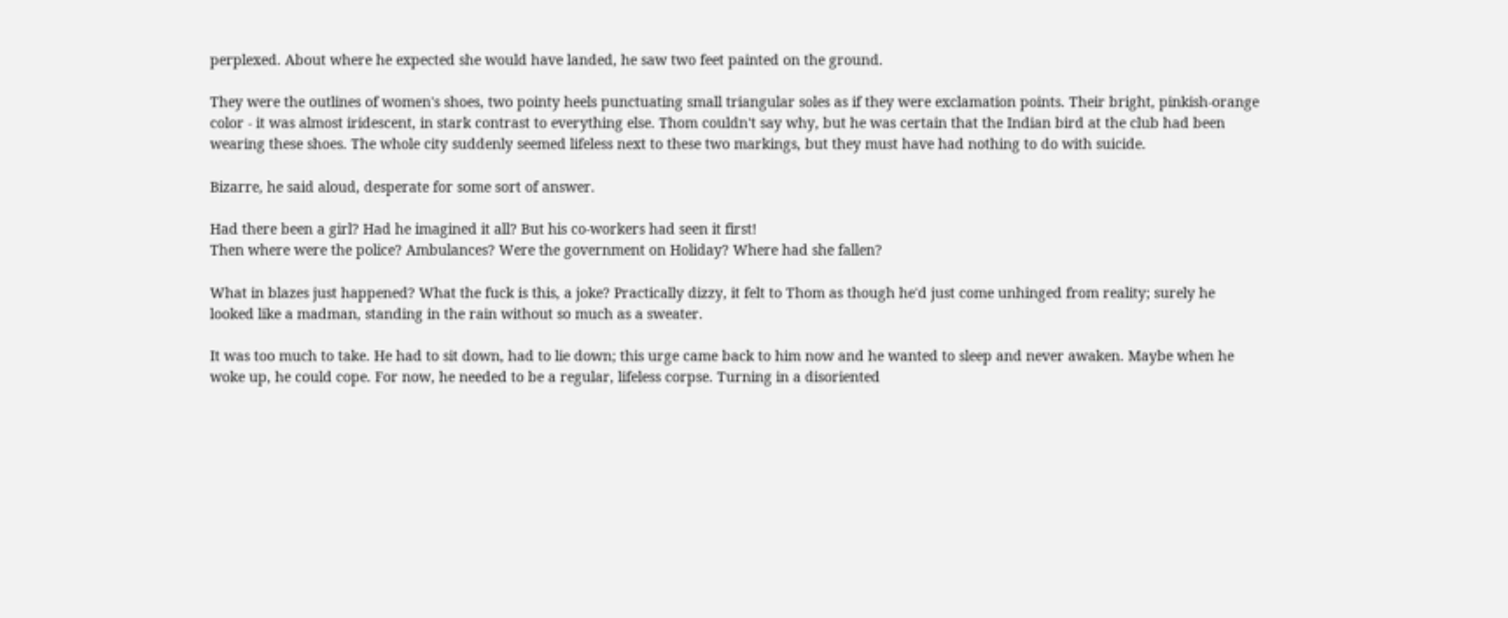perplexed. About where he expected she would have landed, he saw two feet painted on the ground.

They were the outlines of women's shoes, two pointy heels punctuating small triangular soles as if they were exclamation points. Their bright, pinkish-orange color - it was almost iridescent, in stark contrast to everything else. Thom couldn't say why, but he was certain that the Indian bird at the club had been wearing these shoes. The whole city suddenly seemed lifeless next to these two markings, but they must have had nothing to do with suicide.

Bizarre, he said aloud, desperate for some sort of answer.

Had there been a girl? Had he imagined it all? But his co-workers had seen it first!
Then where were the police? Ambulances? Were the government on Holiday? Where had she fallen?

What in blazes just happened? What the fuck is this, a joke? Practically dizzy, it felt to Thom as though he'd just come unhinged from reality; surely he looked like a madman, standing in the rain without so much as a sweater.

It was too much to take. He had to sit down, had to lie down; this urge came back to him now and he wanted to sleep and never awaken. Maybe when he woke up, he could cope. For now, he needed to be a regular, lifeless corpse. Turning in a disoriented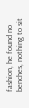fashion, he found no benches, nothing to sit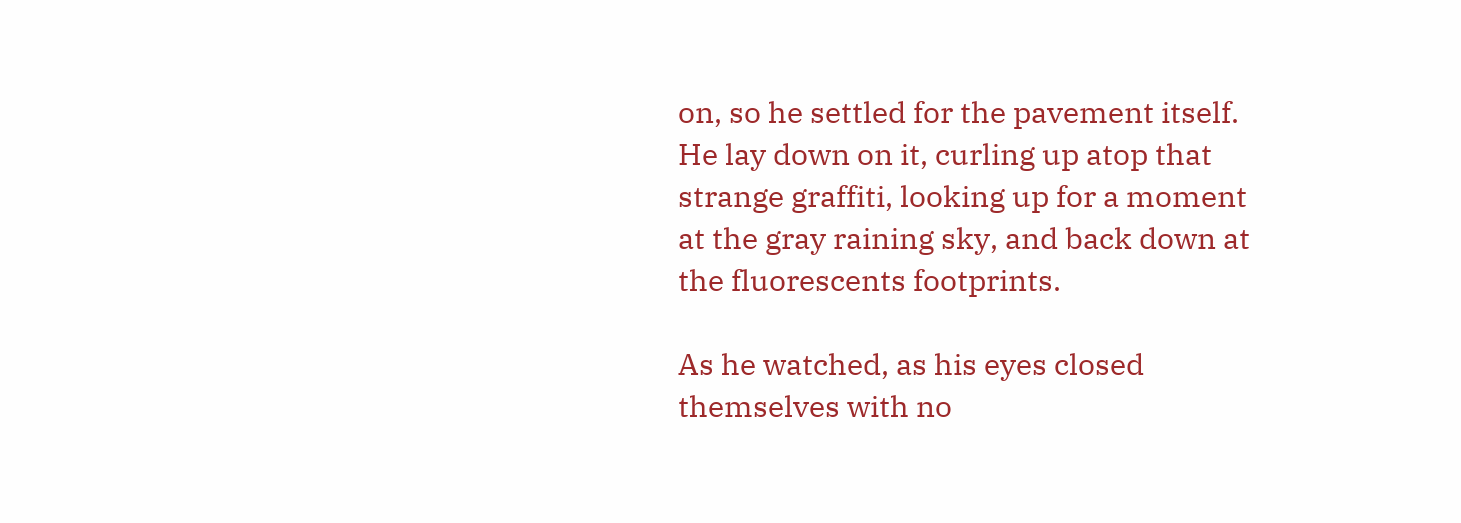on, so he settled for the pavement itself. He lay down on it, curling up atop that strange graffiti, looking up for a moment at the gray raining sky, and back down at the fluorescents footprints.

As he watched, as his eyes closed themselves with no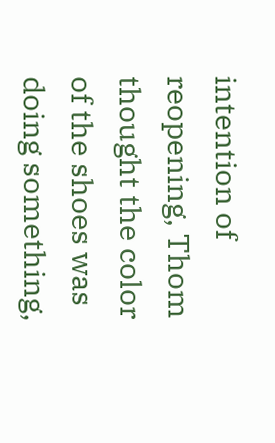intention of reopening, Thom thought the color of the shoes was doing something,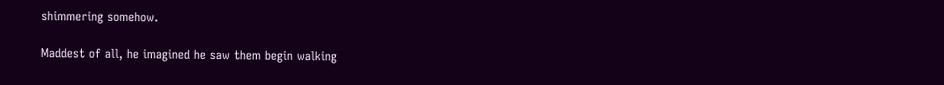shimmering somehow.

Maddest of all, he imagined he saw them begin walking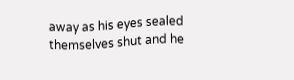away as his eyes sealed themselves shut and he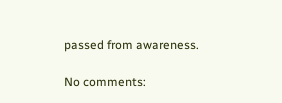passed from awareness.

No comments: